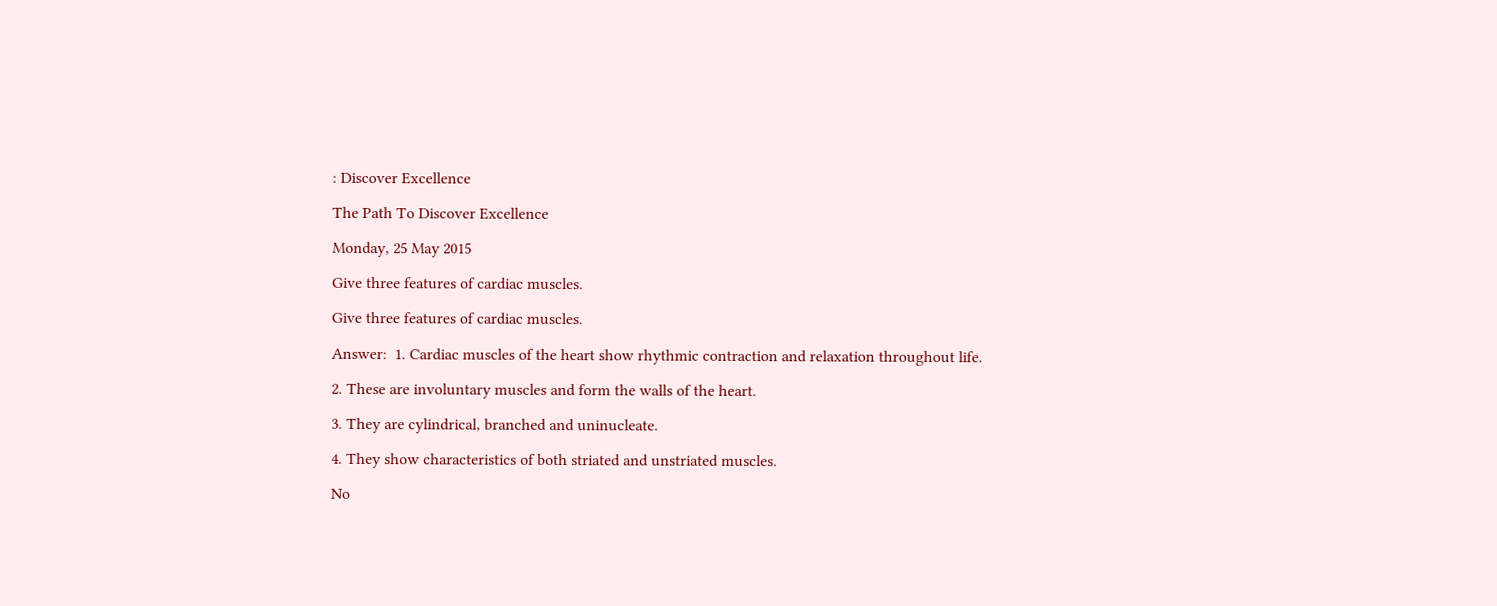: Discover Excellence

The Path To Discover Excellence

Monday, 25 May 2015

Give three features of cardiac muscles.

Give three features of cardiac muscles.

Answer:  1. Cardiac muscles of the heart show rhythmic contraction and relaxation throughout life.

2. These are involuntary muscles and form the walls of the heart.

3. They are cylindrical, branched and uninucleate.

4. They show characteristics of both striated and unstriated muscles.

No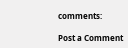comments:

Post a Comment